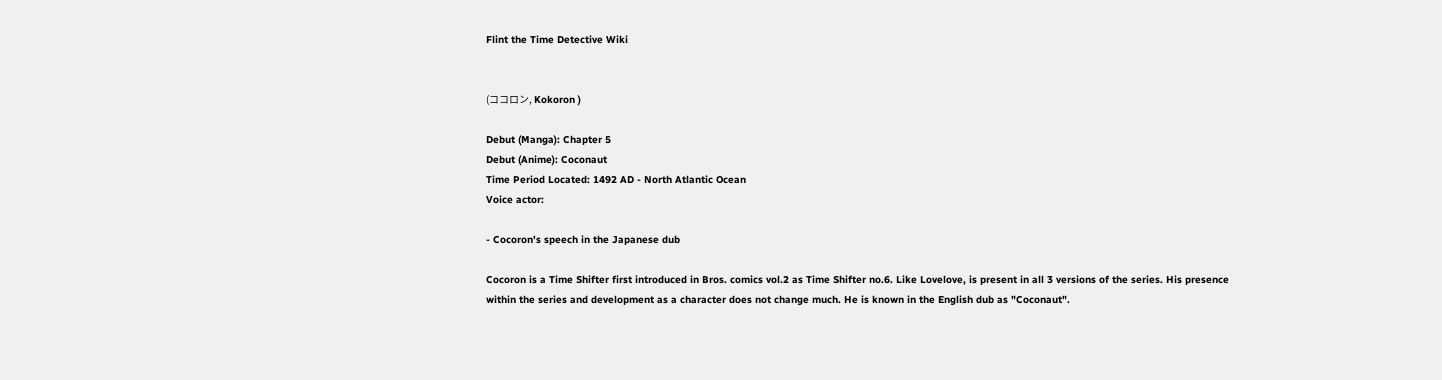Flint the Time Detective Wiki


(ココロン, Kokoron )

Debut (Manga): Chapter 5
Debut (Anime): Coconaut
Time Period Located: 1492 AD - North Atlantic Ocean
Voice actor:

- Cocoron's speech in the Japanese dub

Cocoron is a Time Shifter first introduced in Bros. comics vol.2 as Time Shifter no.6. Like Lovelove, is present in all 3 versions of the series. His presence within the series and development as a character does not change much. He is known in the English dub as "Coconaut".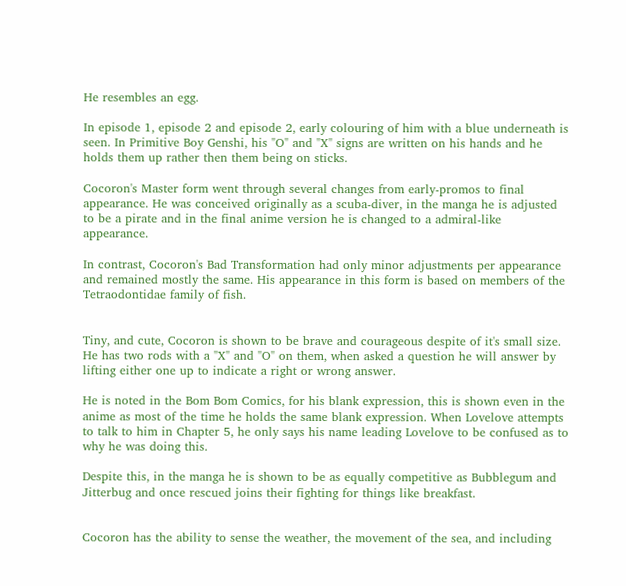He resembles an egg.

In episode 1, episode 2 and episode 2, early colouring of him with a blue underneath is seen. In Primitive Boy Genshi, his "O" and "X" signs are written on his hands and he holds them up rather then them being on sticks.

Cocoron's Master form went through several changes from early-promos to final appearance. He was conceived originally as a scuba-diver, in the manga he is adjusted to be a pirate and in the final anime version he is changed to a admiral-like appearance.

In contrast, Cocoron's Bad Transformation had only minor adjustments per appearance and remained mostly the same. His appearance in this form is based on members of the Tetraodontidae family of fish.


Tiny, and cute, Cocoron is shown to be brave and courageous despite of it's small size. He has two rods with a "X" and "O" on them, when asked a question he will answer by lifting either one up to indicate a right or wrong answer.

He is noted in the Bom Bom Comics, for his blank expression, this is shown even in the anime as most of the time he holds the same blank expression. When Lovelove attempts to talk to him in Chapter 5, he only says his name leading Lovelove to be confused as to why he was doing this.

Despite this, in the manga he is shown to be as equally competitive as Bubblegum and Jitterbug and once rescued joins their fighting for things like breakfast.


Cocoron has the ability to sense the weather, the movement of the sea, and including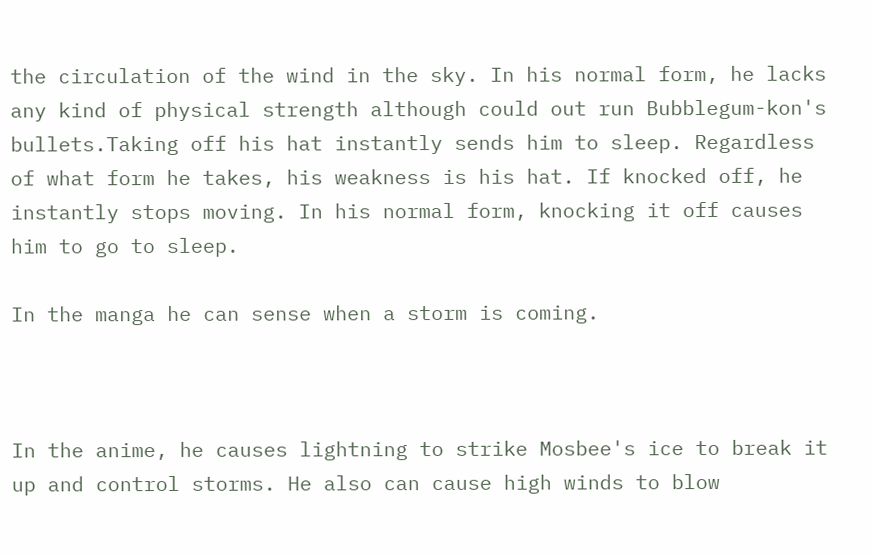the circulation of the wind in the sky. In his normal form, he lacks any kind of physical strength although could out run Bubblegum-kon's bullets.Taking off his hat instantly sends him to sleep. Regardless of what form he takes, his weakness is his hat. If knocked off, he instantly stops moving. In his normal form, knocking it off causes him to go to sleep.

In the manga he can sense when a storm is coming.



In the anime, he causes lightning to strike Mosbee's ice to break it up and control storms. He also can cause high winds to blow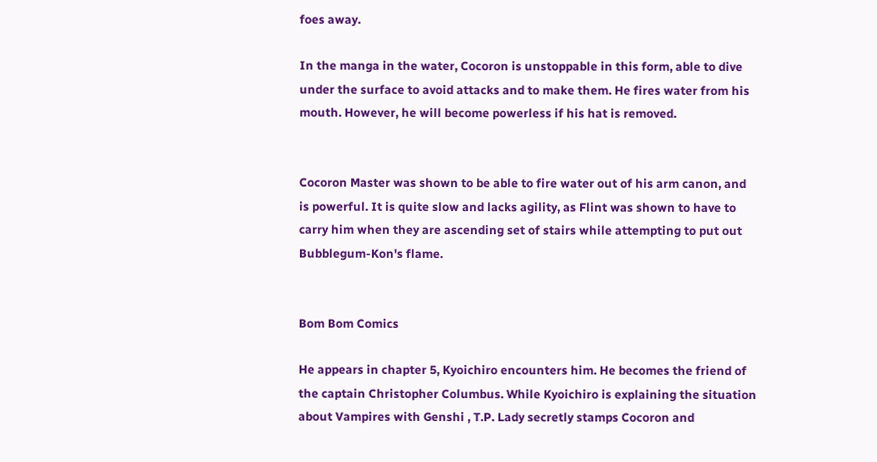foes away.

In the manga in the water, Cocoron is unstoppable in this form, able to dive under the surface to avoid attacks and to make them. He fires water from his mouth. However, he will become powerless if his hat is removed.


Cocoron Master was shown to be able to fire water out of his arm canon, and is powerful. It is quite slow and lacks agility, as Flint was shown to have to carry him when they are ascending set of stairs while attempting to put out Bubblegum-Kon's flame.


Bom Bom Comics

He appears in chapter 5, Kyoichiro encounters him. He becomes the friend of the captain Christopher Columbus. While Kyoichiro is explaining the situation about Vampires with Genshi , T.P. Lady secretly stamps Cocoron and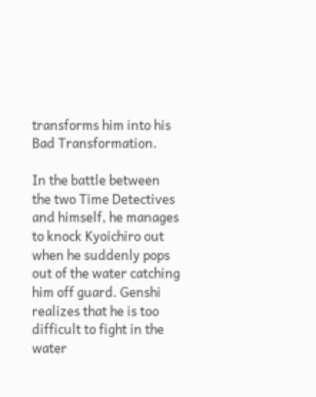transforms him into his Bad Transformation.

In the battle between the two Time Detectives and himself, he manages to knock Kyoichiro out when he suddenly pops out of the water catching him off guard. Genshi realizes that he is too difficult to fight in the water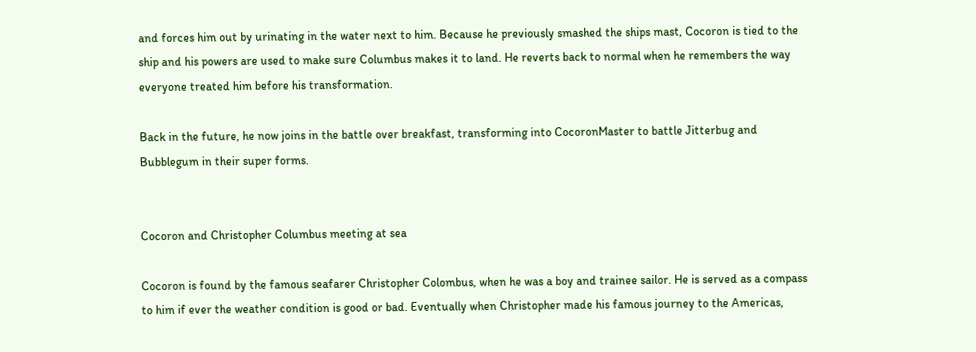and forces him out by urinating in the water next to him. Because he previously smashed the ships mast, Cocoron is tied to the ship and his powers are used to make sure Columbus makes it to land. He reverts back to normal when he remembers the way everyone treated him before his transformation.

Back in the future, he now joins in the battle over breakfast, transforming into CocoronMaster to battle Jitterbug and Bubblegum in their super forms.


Cocoron and Christopher Columbus meeting at sea

Cocoron is found by the famous seafarer Christopher Colombus, when he was a boy and trainee sailor. He is served as a compass to him if ever the weather condition is good or bad. Eventually when Christopher made his famous journey to the Americas,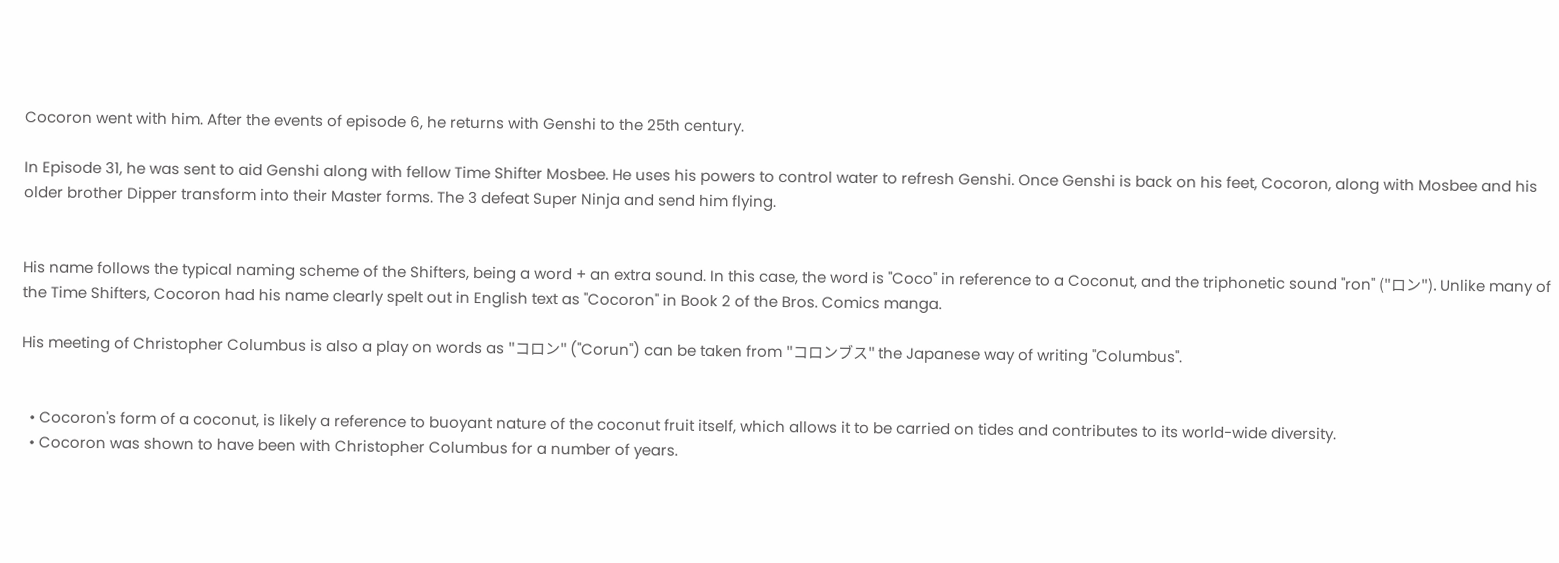Cocoron went with him. After the events of episode 6, he returns with Genshi to the 25th century.

In Episode 31, he was sent to aid Genshi along with fellow Time Shifter Mosbee. He uses his powers to control water to refresh Genshi. Once Genshi is back on his feet, Cocoron, along with Mosbee and his older brother Dipper transform into their Master forms. The 3 defeat Super Ninja and send him flying.


His name follows the typical naming scheme of the Shifters, being a word + an extra sound. In this case, the word is "Coco" in reference to a Coconut, and the triphonetic sound "ron" ("ロン"). Unlike many of the Time Shifters, Cocoron had his name clearly spelt out in English text as "Cocoron" in Book 2 of the Bros. Comics manga.

His meeting of Christopher Columbus is also a play on words as "コロン" ("Corun") can be taken from "コロンブス" the Japanese way of writing "Columbus".


  • Cocoron's form of a coconut, is likely a reference to buoyant nature of the coconut fruit itself, which allows it to be carried on tides and contributes to its world-wide diversity.
  • Cocoron was shown to have been with Christopher Columbus for a number of years.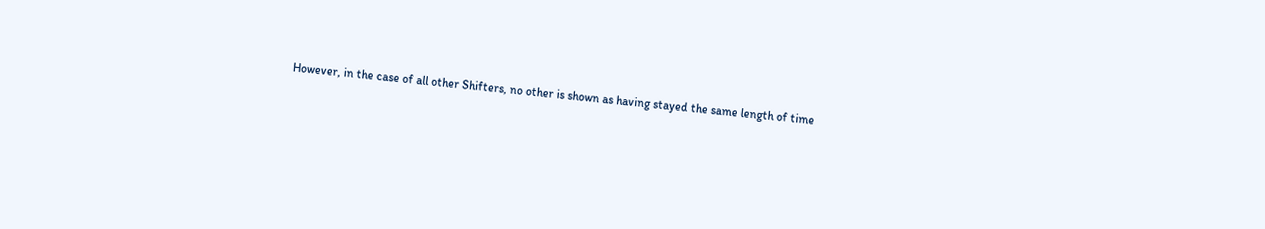However, in the case of all other Shifters, no other is shown as having stayed the same length of time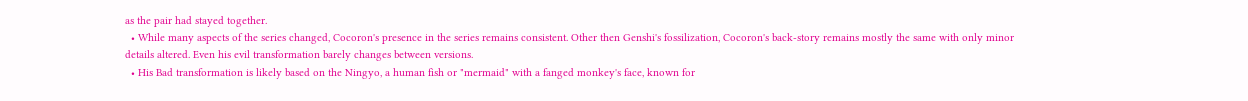as the pair had stayed together.
  • While many aspects of the series changed, Cocoron's presence in the series remains consistent. Other then Genshi's fossilization, Cocoron's back-story remains mostly the same with only minor details altered. Even his evil transformation barely changes between versions.
  • His Bad transformation is likely based on the Ningyo, a human fish or "mermaid" with a fanged monkey's face, known for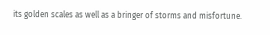its golden scales as well as a bringer of storms and misfortune.